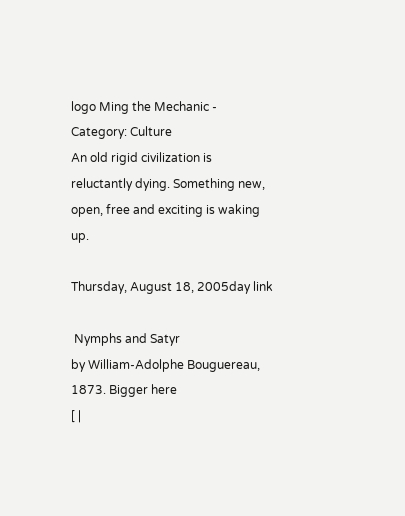logo Ming the Mechanic - Category: Culture
An old rigid civilization is reluctantly dying. Something new, open, free and exciting is waking up.

Thursday, August 18, 2005day link

 Nymphs and Satyr
by William-Adolphe Bouguereau, 1873. Bigger here
[ |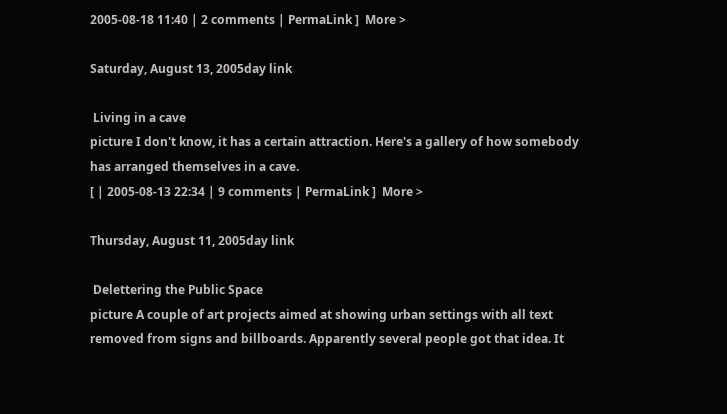2005-08-18 11:40 | 2 comments | PermaLink ]  More >

Saturday, August 13, 2005day link

 Living in a cave
picture I don't know, it has a certain attraction. Here's a gallery of how somebody has arranged themselves in a cave.
[ | 2005-08-13 22:34 | 9 comments | PermaLink ]  More >

Thursday, August 11, 2005day link

 Delettering the Public Space
picture A couple of art projects aimed at showing urban settings with all text removed from signs and billboards. Apparently several people got that idea. It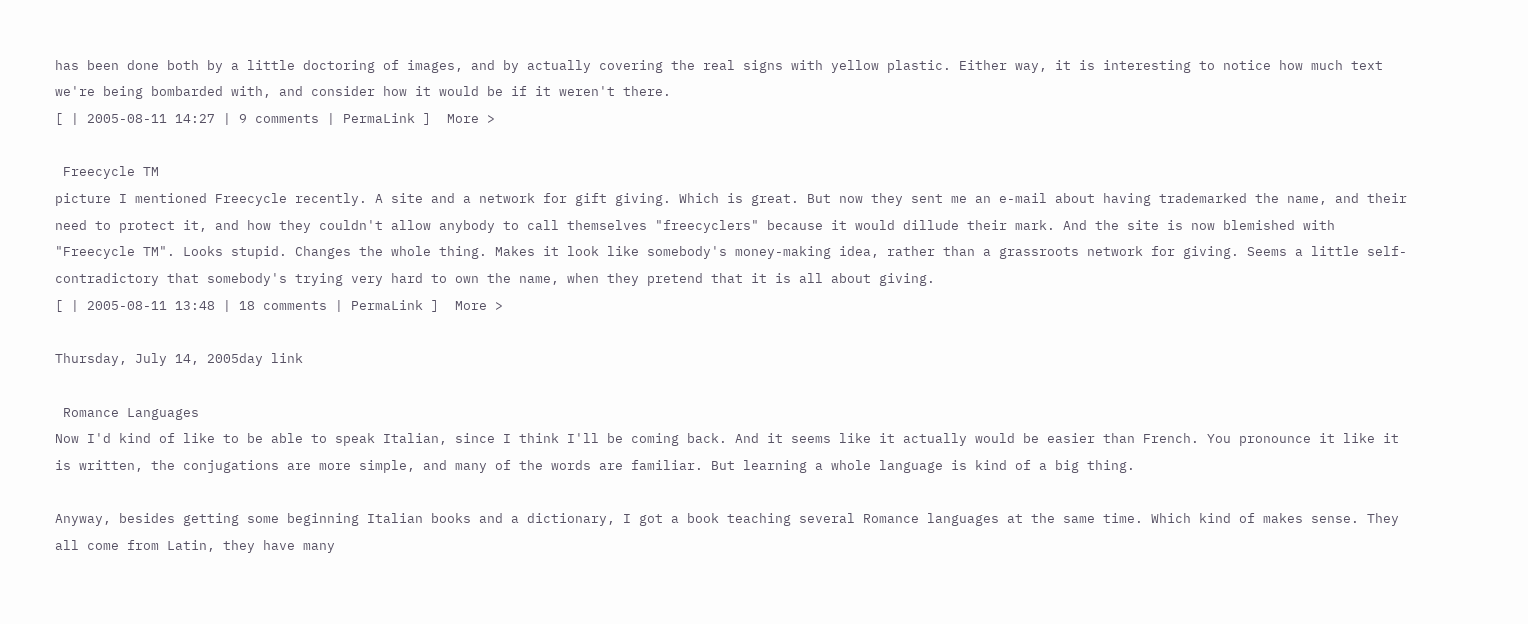has been done both by a little doctoring of images, and by actually covering the real signs with yellow plastic. Either way, it is interesting to notice how much text we're being bombarded with, and consider how it would be if it weren't there.
[ | 2005-08-11 14:27 | 9 comments | PermaLink ]  More >

 Freecycle TM
picture I mentioned Freecycle recently. A site and a network for gift giving. Which is great. But now they sent me an e-mail about having trademarked the name, and their need to protect it, and how they couldn't allow anybody to call themselves "freecyclers" because it would dillude their mark. And the site is now blemished with "Freecycle TM". Looks stupid. Changes the whole thing. Makes it look like somebody's money-making idea, rather than a grassroots network for giving. Seems a little self-contradictory that somebody's trying very hard to own the name, when they pretend that it is all about giving.
[ | 2005-08-11 13:48 | 18 comments | PermaLink ]  More >

Thursday, July 14, 2005day link

 Romance Languages
Now I'd kind of like to be able to speak Italian, since I think I'll be coming back. And it seems like it actually would be easier than French. You pronounce it like it is written, the conjugations are more simple, and many of the words are familiar. But learning a whole language is kind of a big thing.

Anyway, besides getting some beginning Italian books and a dictionary, I got a book teaching several Romance languages at the same time. Which kind of makes sense. They all come from Latin, they have many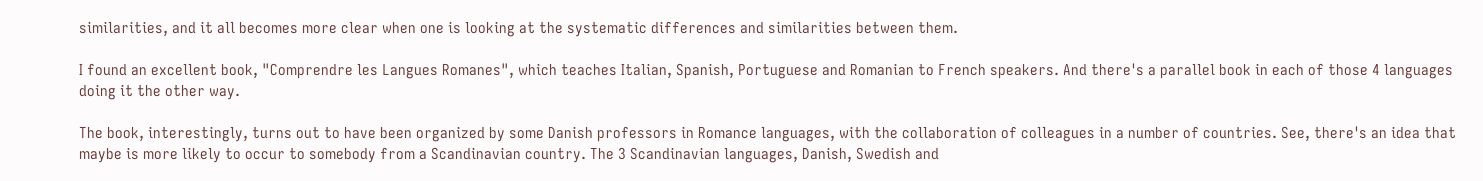similarities, and it all becomes more clear when one is looking at the systematic differences and similarities between them.

I found an excellent book, "Comprendre les Langues Romanes", which teaches Italian, Spanish, Portuguese and Romanian to French speakers. And there's a parallel book in each of those 4 languages doing it the other way.

The book, interestingly, turns out to have been organized by some Danish professors in Romance languages, with the collaboration of colleagues in a number of countries. See, there's an idea that maybe is more likely to occur to somebody from a Scandinavian country. The 3 Scandinavian languages, Danish, Swedish and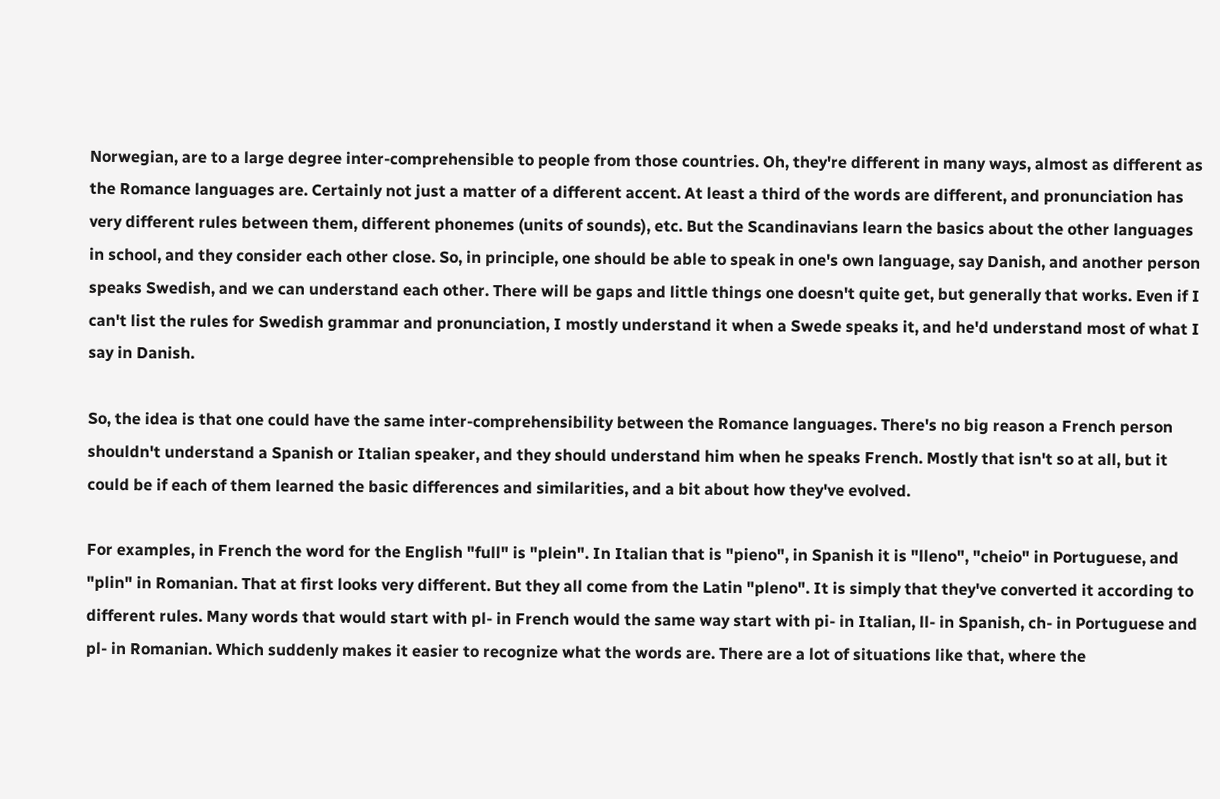Norwegian, are to a large degree inter-comprehensible to people from those countries. Oh, they're different in many ways, almost as different as the Romance languages are. Certainly not just a matter of a different accent. At least a third of the words are different, and pronunciation has very different rules between them, different phonemes (units of sounds), etc. But the Scandinavians learn the basics about the other languages in school, and they consider each other close. So, in principle, one should be able to speak in one's own language, say Danish, and another person speaks Swedish, and we can understand each other. There will be gaps and little things one doesn't quite get, but generally that works. Even if I can't list the rules for Swedish grammar and pronunciation, I mostly understand it when a Swede speaks it, and he'd understand most of what I say in Danish.

So, the idea is that one could have the same inter-comprehensibility between the Romance languages. There's no big reason a French person shouldn't understand a Spanish or Italian speaker, and they should understand him when he speaks French. Mostly that isn't so at all, but it could be if each of them learned the basic differences and similarities, and a bit about how they've evolved.

For examples, in French the word for the English "full" is "plein". In Italian that is "pieno", in Spanish it is "lleno", "cheio" in Portuguese, and "plin" in Romanian. That at first looks very different. But they all come from the Latin "pleno". It is simply that they've converted it according to different rules. Many words that would start with pl- in French would the same way start with pi- in Italian, ll- in Spanish, ch- in Portuguese and pl- in Romanian. Which suddenly makes it easier to recognize what the words are. There are a lot of situations like that, where the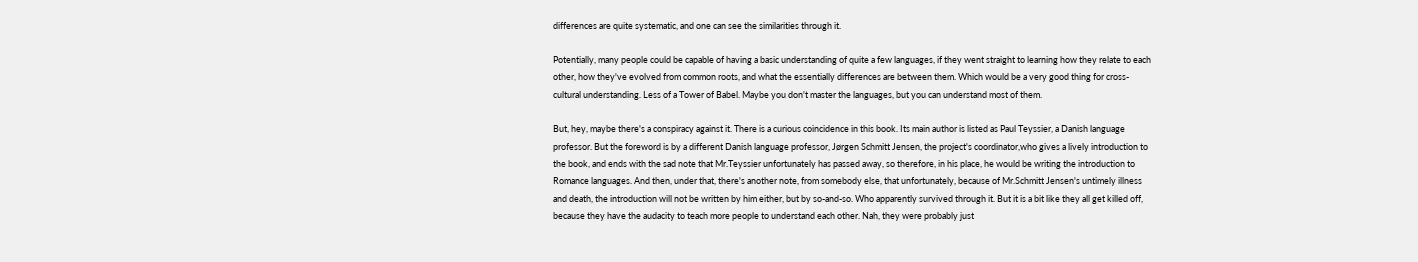differences are quite systematic, and one can see the similarities through it.

Potentially, many people could be capable of having a basic understanding of quite a few languages, if they went straight to learning how they relate to each other, how they've evolved from common roots, and what the essentially differences are between them. Which would be a very good thing for cross-cultural understanding. Less of a Tower of Babel. Maybe you don't master the languages, but you can understand most of them.

But, hey, maybe there's a conspiracy against it. There is a curious coincidence in this book. Its main author is listed as Paul Teyssier, a Danish language professor. But the foreword is by a different Danish language professor, Jørgen Schmitt Jensen, the project's coordinator,who gives a lively introduction to the book, and ends with the sad note that Mr.Teyssier unfortunately has passed away, so therefore, in his place, he would be writing the introduction to Romance languages. And then, under that, there's another note, from somebody else, that unfortunately, because of Mr.Schmitt Jensen's untimely illness and death, the introduction will not be written by him either, but by so-and-so. Who apparently survived through it. But it is a bit like they all get killed off, because they have the audacity to teach more people to understand each other. Nah, they were probably just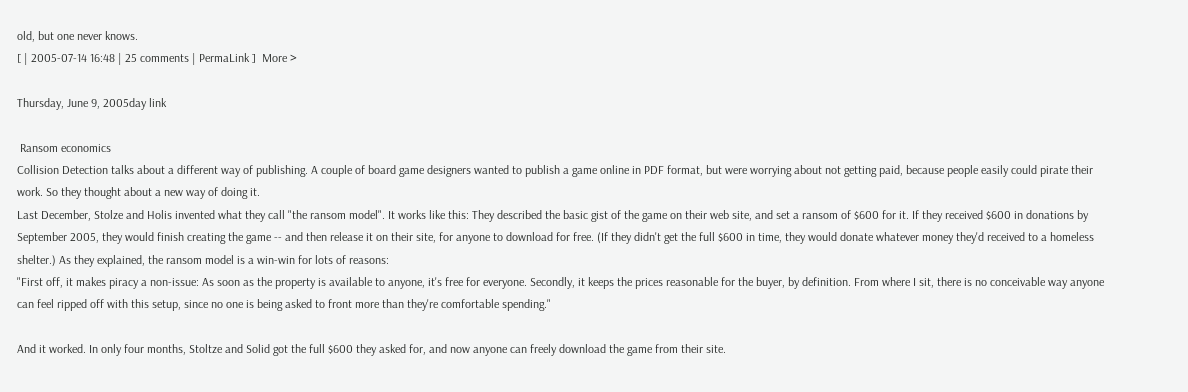old, but one never knows.
[ | 2005-07-14 16:48 | 25 comments | PermaLink ]  More >

Thursday, June 9, 2005day link

 Ransom economics
Collision Detection talks about a different way of publishing. A couple of board game designers wanted to publish a game online in PDF format, but were worrying about not getting paid, because people easily could pirate their work. So they thought about a new way of doing it.
Last December, Stolze and Holis invented what they call "the ransom model". It works like this: They described the basic gist of the game on their web site, and set a ransom of $600 for it. If they received $600 in donations by September 2005, they would finish creating the game -- and then release it on their site, for anyone to download for free. (If they didn't get the full $600 in time, they would donate whatever money they'd received to a homeless shelter.) As they explained, the ransom model is a win-win for lots of reasons:
"First off, it makes piracy a non-issue: As soon as the property is available to anyone, it's free for everyone. Secondly, it keeps the prices reasonable for the buyer, by definition. From where I sit, there is no conceivable way anyone can feel ripped off with this setup, since no one is being asked to front more than they're comfortable spending."

And it worked. In only four months, Stoltze and Solid got the full $600 they asked for, and now anyone can freely download the game from their site.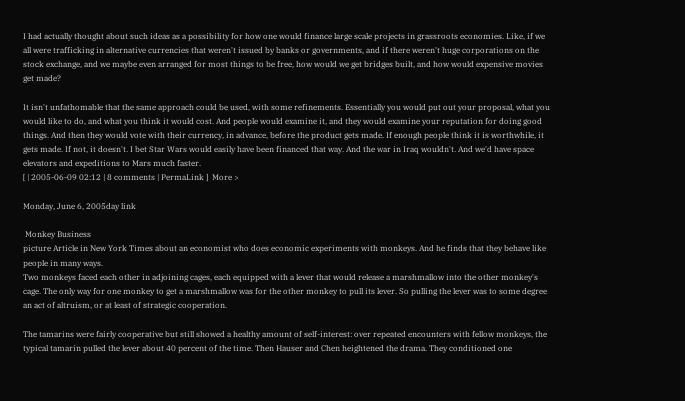I had actually thought about such ideas as a possibility for how one would finance large scale projects in grassroots economies. Like, if we all were trafficking in alternative currencies that weren't issued by banks or governments, and if there weren't huge corporations on the stock exchange, and we maybe even arranged for most things to be free, how would we get bridges built, and how would expensive movies get made?

It isn't unfathomable that the same approach could be used, with some refinements. Essentially you would put out your proposal, what you would like to do, and what you think it would cost. And people would examine it, and they would examine your reputation for doing good things. And then they would vote with their currency, in advance, before the product gets made. If enough people think it is worthwhile, it gets made. If not, it doesn't. I bet Star Wars would easily have been financed that way. And the war in Iraq wouldn't. And we'd have space elevators and expeditions to Mars much faster.
[ | 2005-06-09 02:12 | 8 comments | PermaLink ]  More >

Monday, June 6, 2005day link

 Monkey Business
picture Article in New York Times about an economist who does economic experiments with monkeys. And he finds that they behave like people in many ways.
Two monkeys faced each other in adjoining cages, each equipped with a lever that would release a marshmallow into the other monkey's cage. The only way for one monkey to get a marshmallow was for the other monkey to pull its lever. So pulling the lever was to some degree an act of altruism, or at least of strategic cooperation.

The tamarins were fairly cooperative but still showed a healthy amount of self-interest: over repeated encounters with fellow monkeys, the typical tamarin pulled the lever about 40 percent of the time. Then Hauser and Chen heightened the drama. They conditioned one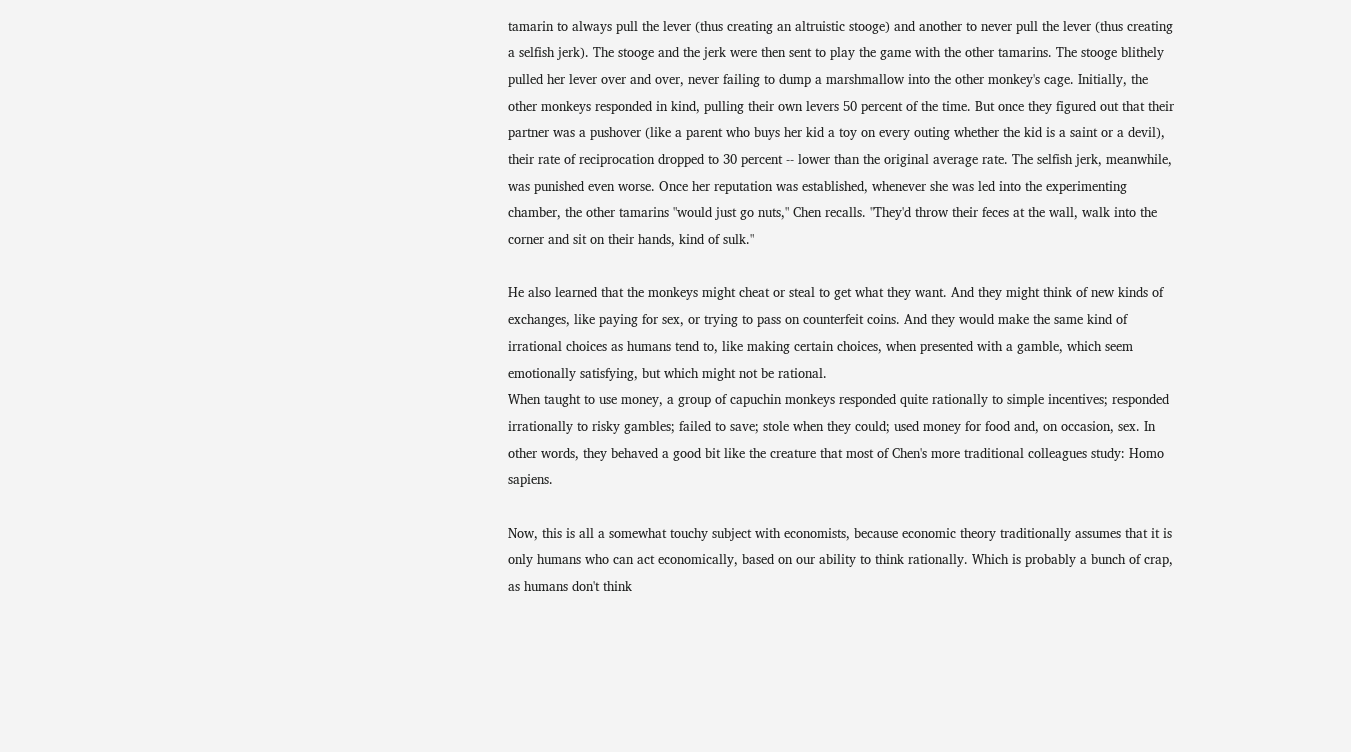tamarin to always pull the lever (thus creating an altruistic stooge) and another to never pull the lever (thus creating a selfish jerk). The stooge and the jerk were then sent to play the game with the other tamarins. The stooge blithely pulled her lever over and over, never failing to dump a marshmallow into the other monkey's cage. Initially, the other monkeys responded in kind, pulling their own levers 50 percent of the time. But once they figured out that their partner was a pushover (like a parent who buys her kid a toy on every outing whether the kid is a saint or a devil), their rate of reciprocation dropped to 30 percent -- lower than the original average rate. The selfish jerk, meanwhile, was punished even worse. Once her reputation was established, whenever she was led into the experimenting chamber, the other tamarins "would just go nuts," Chen recalls. "They'd throw their feces at the wall, walk into the corner and sit on their hands, kind of sulk."

He also learned that the monkeys might cheat or steal to get what they want. And they might think of new kinds of exchanges, like paying for sex, or trying to pass on counterfeit coins. And they would make the same kind of irrational choices as humans tend to, like making certain choices, when presented with a gamble, which seem emotionally satisfying, but which might not be rational.
When taught to use money, a group of capuchin monkeys responded quite rationally to simple incentives; responded irrationally to risky gambles; failed to save; stole when they could; used money for food and, on occasion, sex. In other words, they behaved a good bit like the creature that most of Chen's more traditional colleagues study: Homo sapiens.

Now, this is all a somewhat touchy subject with economists, because economic theory traditionally assumes that it is only humans who can act economically, based on our ability to think rationally. Which is probably a bunch of crap, as humans don't think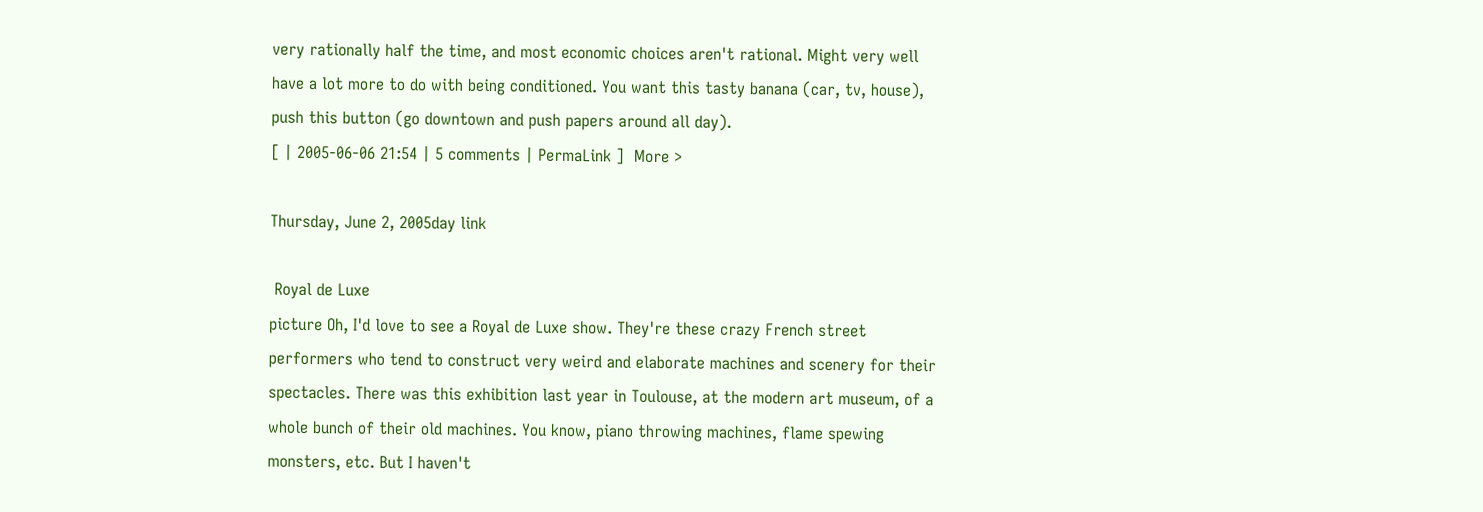very rationally half the time, and most economic choices aren't rational. Might very well have a lot more to do with being conditioned. You want this tasty banana (car, tv, house), push this button (go downtown and push papers around all day).
[ | 2005-06-06 21:54 | 5 comments | PermaLink ]  More >

Thursday, June 2, 2005day link

 Royal de Luxe
picture Oh, I'd love to see a Royal de Luxe show. They're these crazy French street performers who tend to construct very weird and elaborate machines and scenery for their spectacles. There was this exhibition last year in Toulouse, at the modern art museum, of a whole bunch of their old machines. You know, piano throwing machines, flame spewing monsters, etc. But I haven't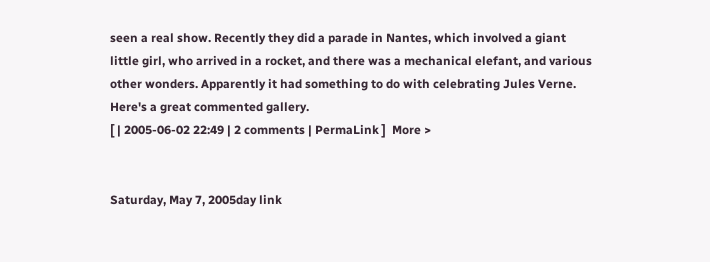seen a real show. Recently they did a parade in Nantes, which involved a giant little girl, who arrived in a rocket, and there was a mechanical elefant, and various other wonders. Apparently it had something to do with celebrating Jules Verne. Here's a great commented gallery.
[ | 2005-06-02 22:49 | 2 comments | PermaLink ]  More >


Saturday, May 7, 2005day link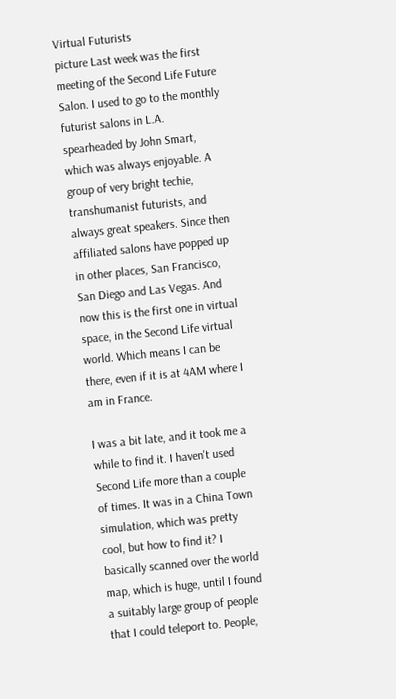Virtual Futurists
picture Last week was the first meeting of the Second Life Future Salon. I used to go to the monthly futurist salons in L.A. spearheaded by John Smart, which was always enjoyable. A group of very bright techie, transhumanist futurists, and always great speakers. Since then affiliated salons have popped up in other places, San Francisco, San Diego and Las Vegas. And now this is the first one in virtual space, in the Second Life virtual world. Which means I can be there, even if it is at 4AM where I am in France.

I was a bit late, and it took me a while to find it. I haven't used Second Life more than a couple of times. It was in a China Town simulation, which was pretty cool, but how to find it? I basically scanned over the world map, which is huge, until I found a suitably large group of people that I could teleport to. People,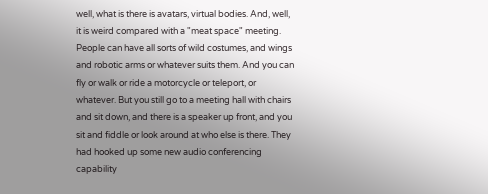well, what is there is avatars, virtual bodies. And, well, it is weird compared with a "meat space" meeting. People can have all sorts of wild costumes, and wings and robotic arms or whatever suits them. And you can fly or walk or ride a motorcycle or teleport, or whatever. But you still go to a meeting hall with chairs and sit down, and there is a speaker up front, and you sit and fiddle or look around at who else is there. They had hooked up some new audio conferencing capability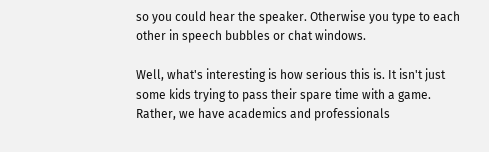so you could hear the speaker. Otherwise you type to each other in speech bubbles or chat windows.

Well, what's interesting is how serious this is. It isn't just some kids trying to pass their spare time with a game. Rather, we have academics and professionals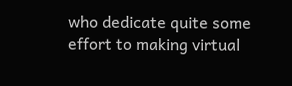who dedicate quite some effort to making virtual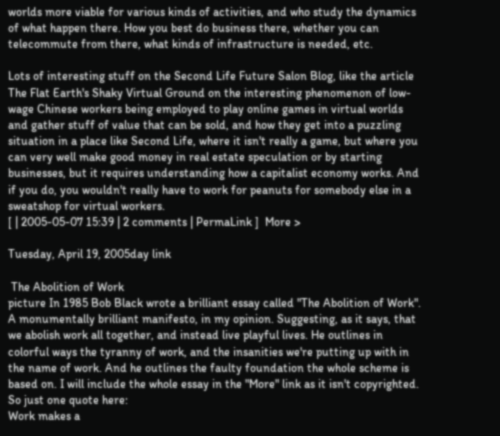worlds more viable for various kinds of activities, and who study the dynamics of what happen there. How you best do business there, whether you can telecommute from there, what kinds of infrastructure is needed, etc.

Lots of interesting stuff on the Second Life Future Salon Blog, like the article The Flat Earth's Shaky Virtual Ground on the interesting phenomenon of low-wage Chinese workers being employed to play online games in virtual worlds and gather stuff of value that can be sold, and how they get into a puzzling situation in a place like Second Life, where it isn't really a game, but where you can very well make good money in real estate speculation or by starting businesses, but it requires understanding how a capitalist economy works. And if you do, you wouldn't really have to work for peanuts for somebody else in a sweatshop for virtual workers.
[ | 2005-05-07 15:39 | 2 comments | PermaLink ]  More >

Tuesday, April 19, 2005day link

 The Abolition of Work
picture In 1985 Bob Black wrote a brilliant essay called "The Abolition of Work". A monumentally brilliant manifesto, in my opinion. Suggesting, as it says, that we abolish work all together, and instead live playful lives. He outlines in colorful ways the tyranny of work, and the insanities we're putting up with in the name of work. And he outlines the faulty foundation the whole scheme is based on. I will include the whole essay in the "More" link as it isn't copyrighted. So just one quote here:
Work makes a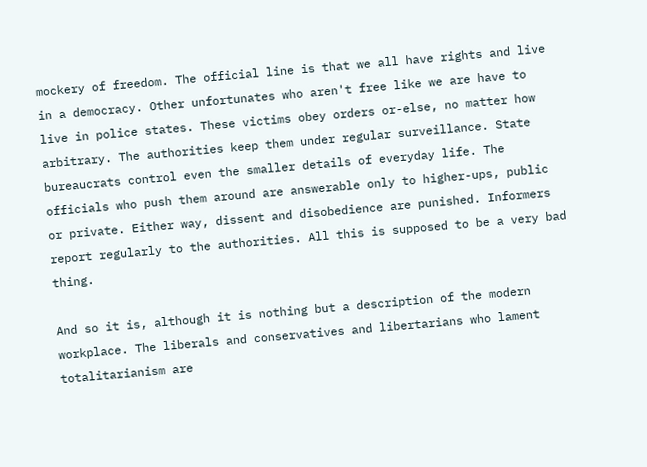mockery of freedom. The official line is that we all have rights and live in a democracy. Other unfortunates who aren't free like we are have to live in police states. These victims obey orders or-else, no matter how arbitrary. The authorities keep them under regular surveillance. State bureaucrats control even the smaller details of everyday life. The officials who push them around are answerable only to higher-ups, public or private. Either way, dissent and disobedience are punished. Informers report regularly to the authorities. All this is supposed to be a very bad thing.

And so it is, although it is nothing but a description of the modern workplace. The liberals and conservatives and libertarians who lament totalitarianism are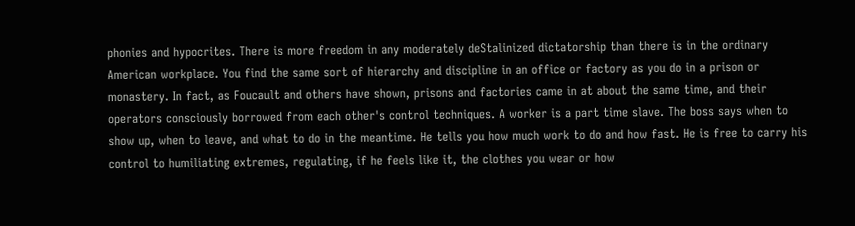phonies and hypocrites. There is more freedom in any moderately deStalinized dictatorship than there is in the ordinary American workplace. You find the same sort of hierarchy and discipline in an office or factory as you do in a prison or monastery. In fact, as Foucault and others have shown, prisons and factories came in at about the same time, and their operators consciously borrowed from each other's control techniques. A worker is a part time slave. The boss says when to show up, when to leave, and what to do in the meantime. He tells you how much work to do and how fast. He is free to carry his control to humiliating extremes, regulating, if he feels like it, the clothes you wear or how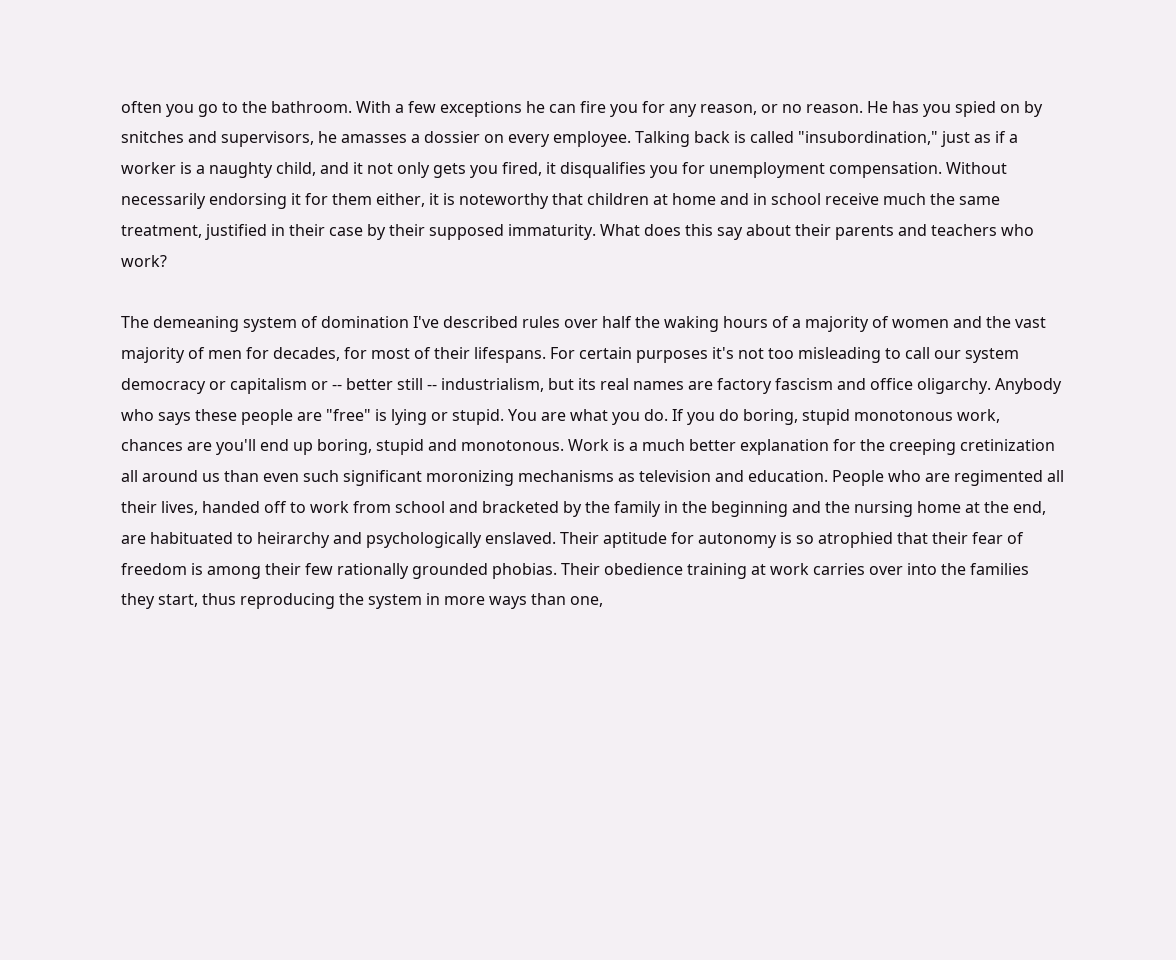often you go to the bathroom. With a few exceptions he can fire you for any reason, or no reason. He has you spied on by snitches and supervisors, he amasses a dossier on every employee. Talking back is called "insubordination," just as if a worker is a naughty child, and it not only gets you fired, it disqualifies you for unemployment compensation. Without necessarily endorsing it for them either, it is noteworthy that children at home and in school receive much the same treatment, justified in their case by their supposed immaturity. What does this say about their parents and teachers who work?

The demeaning system of domination I've described rules over half the waking hours of a majority of women and the vast majority of men for decades, for most of their lifespans. For certain purposes it's not too misleading to call our system democracy or capitalism or -- better still -- industrialism, but its real names are factory fascism and office oligarchy. Anybody who says these people are "free" is lying or stupid. You are what you do. If you do boring, stupid monotonous work, chances are you'll end up boring, stupid and monotonous. Work is a much better explanation for the creeping cretinization all around us than even such significant moronizing mechanisms as television and education. People who are regimented all their lives, handed off to work from school and bracketed by the family in the beginning and the nursing home at the end, are habituated to heirarchy and psychologically enslaved. Their aptitude for autonomy is so atrophied that their fear of freedom is among their few rationally grounded phobias. Their obedience training at work carries over into the families they start, thus reproducing the system in more ways than one,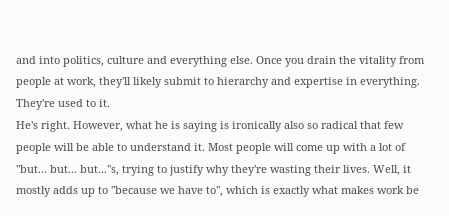and into politics, culture and everything else. Once you drain the vitality from people at work, they'll likely submit to hierarchy and expertise in everything. They're used to it.
He's right. However, what he is saying is ironically also so radical that few people will be able to understand it. Most people will come up with a lot of "but... but... but..."s, trying to justify why they're wasting their lives. Well, it mostly adds up to "because we have to", which is exactly what makes work be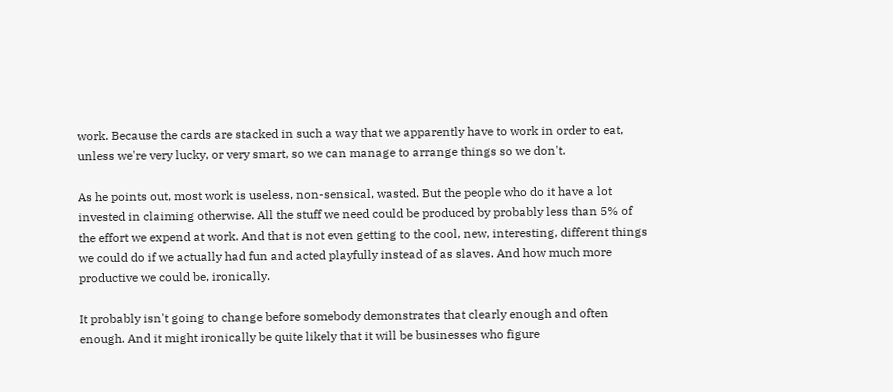work. Because the cards are stacked in such a way that we apparently have to work in order to eat, unless we're very lucky, or very smart, so we can manage to arrange things so we don't.

As he points out, most work is useless, non-sensical, wasted. But the people who do it have a lot invested in claiming otherwise. All the stuff we need could be produced by probably less than 5% of the effort we expend at work. And that is not even getting to the cool, new, interesting, different things we could do if we actually had fun and acted playfully instead of as slaves. And how much more productive we could be, ironically.

It probably isn't going to change before somebody demonstrates that clearly enough and often enough. And it might ironically be quite likely that it will be businesses who figure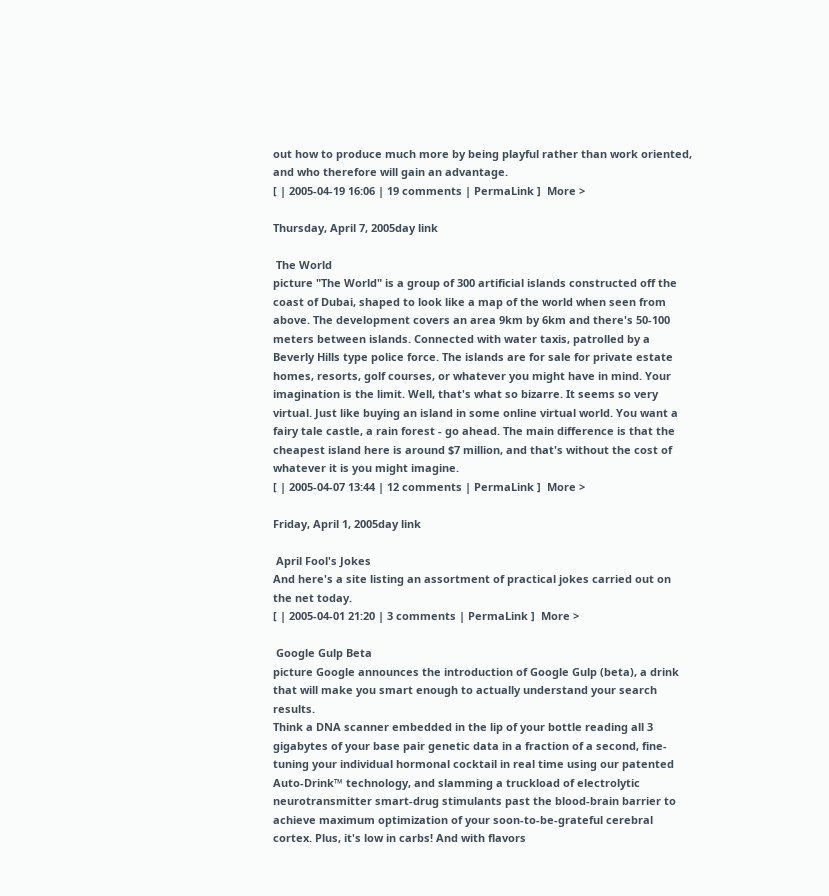out how to produce much more by being playful rather than work oriented, and who therefore will gain an advantage.
[ | 2005-04-19 16:06 | 19 comments | PermaLink ]  More >

Thursday, April 7, 2005day link

 The World
picture "The World" is a group of 300 artificial islands constructed off the coast of Dubai, shaped to look like a map of the world when seen from above. The development covers an area 9km by 6km and there's 50-100 meters between islands. Connected with water taxis, patrolled by a Beverly Hills type police force. The islands are for sale for private estate homes, resorts, golf courses, or whatever you might have in mind. Your imagination is the limit. Well, that's what so bizarre. It seems so very virtual. Just like buying an island in some online virtual world. You want a fairy tale castle, a rain forest - go ahead. The main difference is that the cheapest island here is around $7 million, and that's without the cost of whatever it is you might imagine.
[ | 2005-04-07 13:44 | 12 comments | PermaLink ]  More >

Friday, April 1, 2005day link

 April Fool's Jokes
And here's a site listing an assortment of practical jokes carried out on the net today.
[ | 2005-04-01 21:20 | 3 comments | PermaLink ]  More >

 Google Gulp Beta
picture Google announces the introduction of Google Gulp (beta), a drink that will make you smart enough to actually understand your search results.
Think a DNA scanner embedded in the lip of your bottle reading all 3 gigabytes of your base pair genetic data in a fraction of a second, fine-tuning your individual hormonal cocktail in real time using our patented Auto-Drink™ technology, and slamming a truckload of electrolytic neurotransmitter smart-drug stimulants past the blood-brain barrier to achieve maximum optimization of your soon-to-be-grateful cerebral cortex. Plus, it's low in carbs! And with flavors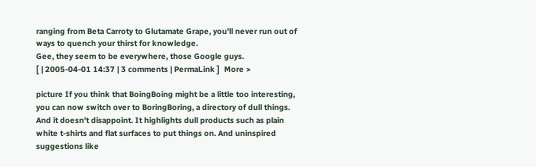ranging from Beta Carroty to Glutamate Grape, you'll never run out of ways to quench your thirst for knowledge.
Gee, they seem to be everywhere, those Google guys.
[ | 2005-04-01 14:37 | 3 comments | PermaLink ]  More >

picture If you think that BoingBoing might be a little too interesting, you can now switch over to BoringBoring, a directory of dull things. And it doesn't disappoint. It highlights dull products such as plain white t-shirts and flat surfaces to put things on. And uninspired suggestions like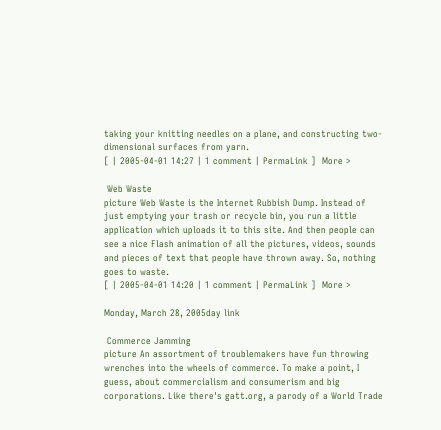taking your knitting needles on a plane, and constructing two-dimensional surfaces from yarn.
[ | 2005-04-01 14:27 | 1 comment | PermaLink ]  More >

 Web Waste
picture Web Waste is the Internet Rubbish Dump. Instead of just emptying your trash or recycle bin, you run a little application which uploads it to this site. And then people can see a nice Flash animation of all the pictures, videos, sounds and pieces of text that people have thrown away. So, nothing goes to waste.
[ | 2005-04-01 14:20 | 1 comment | PermaLink ]  More >

Monday, March 28, 2005day link

 Commerce Jamming
picture An assortment of troublemakers have fun throwing wrenches into the wheels of commerce. To make a point, I guess, about commercialism and consumerism and big corporations. Like there's gatt.org, a parody of a World Trade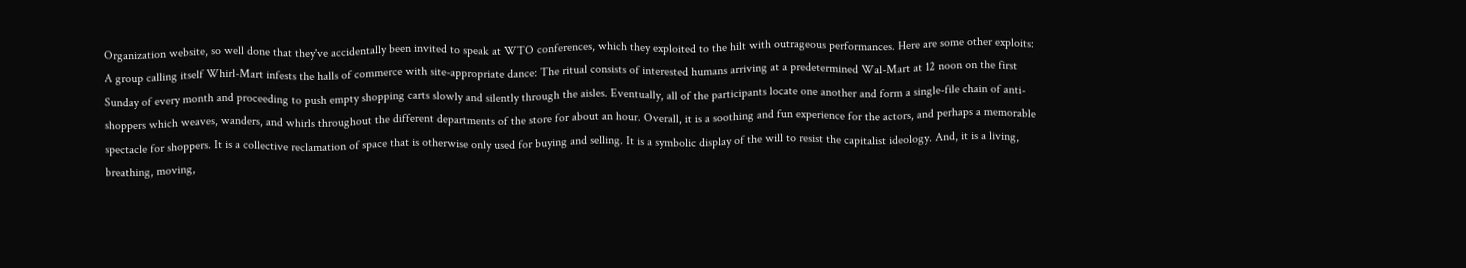Organization website, so well done that they've accidentally been invited to speak at WTO conferences, which they exploited to the hilt with outrageous performances. Here are some other exploits:
A group calling itself Whirl-Mart infests the halls of commerce with site-appropriate dance: The ritual consists of interested humans arriving at a predetermined Wal-Mart at 12 noon on the first Sunday of every month and proceeding to push empty shopping carts slowly and silently through the aisles. Eventually, all of the participants locate one another and form a single-file chain of anti-shoppers which weaves, wanders, and whirls throughout the different departments of the store for about an hour. Overall, it is a soothing and fun experience for the actors, and perhaps a memorable spectacle for shoppers. It is a collective reclamation of space that is otherwise only used for buying and selling. It is a symbolic display of the will to resist the capitalist ideology. And, it is a living, breathing, moving,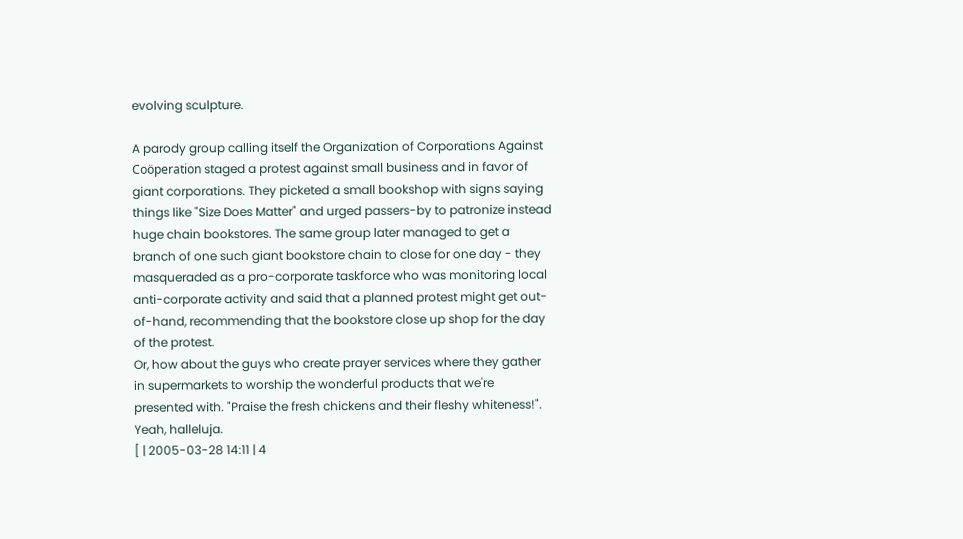evolving sculpture.

A parody group calling itself the Organization of Corporations Against Coöperation staged a protest against small business and in favor of giant corporations. They picketed a small bookshop with signs saying things like "Size Does Matter" and urged passers-by to patronize instead huge chain bookstores. The same group later managed to get a branch of one such giant bookstore chain to close for one day - they masqueraded as a pro-corporate taskforce who was monitoring local anti-corporate activity and said that a planned protest might get out-of-hand, recommending that the bookstore close up shop for the day of the protest.
Or, how about the guys who create prayer services where they gather in supermarkets to worship the wonderful products that we're presented with. "Praise the fresh chickens and their fleshy whiteness!". Yeah, halleluja.
[ | 2005-03-28 14:11 | 4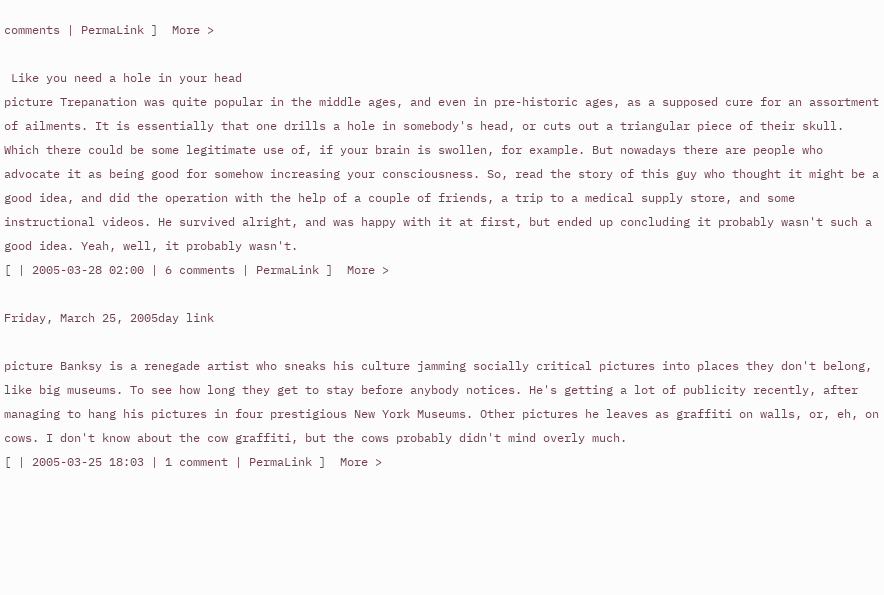comments | PermaLink ]  More >

 Like you need a hole in your head
picture Trepanation was quite popular in the middle ages, and even in pre-historic ages, as a supposed cure for an assortment of ailments. It is essentially that one drills a hole in somebody's head, or cuts out a triangular piece of their skull. Which there could be some legitimate use of, if your brain is swollen, for example. But nowadays there are people who advocate it as being good for somehow increasing your consciousness. So, read the story of this guy who thought it might be a good idea, and did the operation with the help of a couple of friends, a trip to a medical supply store, and some instructional videos. He survived alright, and was happy with it at first, but ended up concluding it probably wasn't such a good idea. Yeah, well, it probably wasn't.
[ | 2005-03-28 02:00 | 6 comments | PermaLink ]  More >

Friday, March 25, 2005day link

picture Banksy is a renegade artist who sneaks his culture jamming socially critical pictures into places they don't belong, like big museums. To see how long they get to stay before anybody notices. He's getting a lot of publicity recently, after managing to hang his pictures in four prestigious New York Museums. Other pictures he leaves as graffiti on walls, or, eh, on cows. I don't know about the cow graffiti, but the cows probably didn't mind overly much.
[ | 2005-03-25 18:03 | 1 comment | PermaLink ]  More >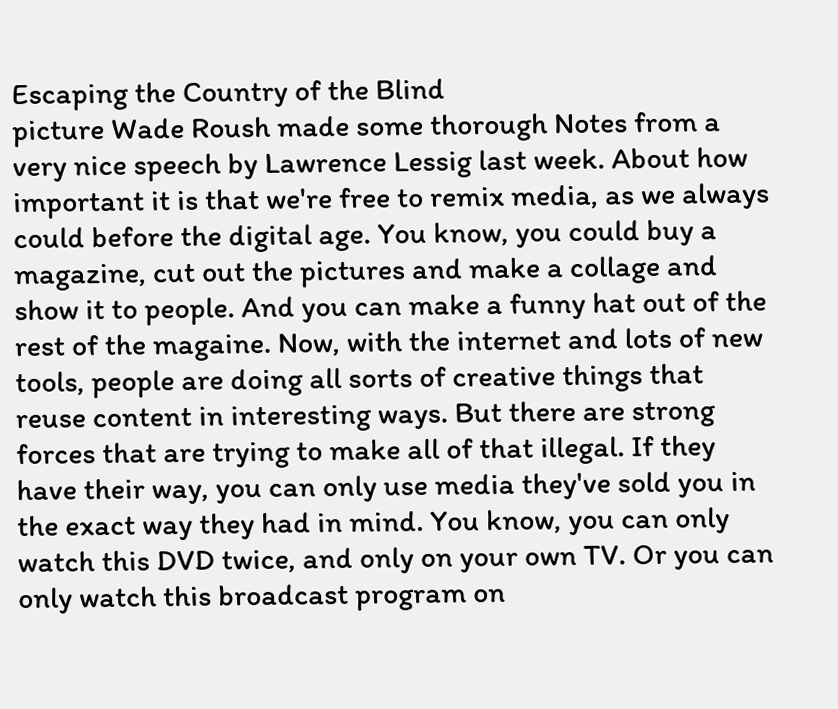Escaping the Country of the Blind
picture Wade Roush made some thorough Notes from a very nice speech by Lawrence Lessig last week. About how important it is that we're free to remix media, as we always could before the digital age. You know, you could buy a magazine, cut out the pictures and make a collage and show it to people. And you can make a funny hat out of the rest of the magaine. Now, with the internet and lots of new tools, people are doing all sorts of creative things that reuse content in interesting ways. But there are strong forces that are trying to make all of that illegal. If they have their way, you can only use media they've sold you in the exact way they had in mind. You know, you can only watch this DVD twice, and only on your own TV. Or you can only watch this broadcast program on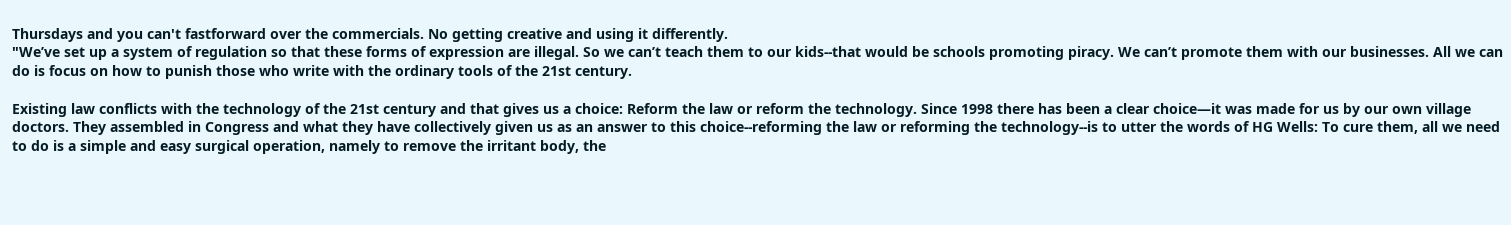Thursdays and you can't fastforward over the commercials. No getting creative and using it differently.
"We’ve set up a system of regulation so that these forms of expression are illegal. So we can’t teach them to our kids--that would be schools promoting piracy. We can’t promote them with our businesses. All we can do is focus on how to punish those who write with the ordinary tools of the 21st century.

Existing law conflicts with the technology of the 21st century and that gives us a choice: Reform the law or reform the technology. Since 1998 there has been a clear choice—it was made for us by our own village doctors. They assembled in Congress and what they have collectively given us as an answer to this choice--reforming the law or reforming the technology--is to utter the words of HG Wells: To cure them, all we need to do is a simple and easy surgical operation, namely to remove the irritant body, the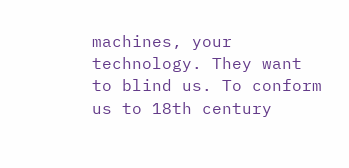machines, your technology. They want to blind us. To conform us to 18th century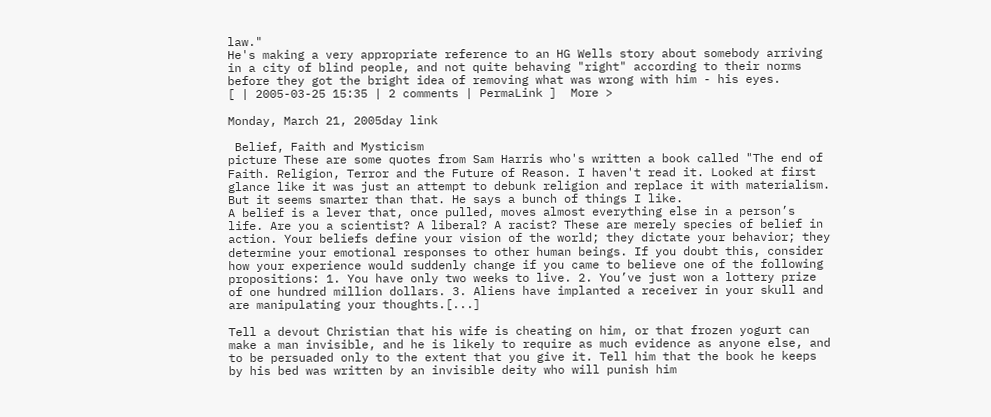law."
He's making a very appropriate reference to an HG Wells story about somebody arriving in a city of blind people, and not quite behaving "right" according to their norms before they got the bright idea of removing what was wrong with him - his eyes.
[ | 2005-03-25 15:35 | 2 comments | PermaLink ]  More >

Monday, March 21, 2005day link

 Belief, Faith and Mysticism
picture These are some quotes from Sam Harris who's written a book called "The end of Faith. Religion, Terror and the Future of Reason. I haven't read it. Looked at first glance like it was just an attempt to debunk religion and replace it with materialism. But it seems smarter than that. He says a bunch of things I like.
A belief is a lever that, once pulled, moves almost everything else in a person’s life. Are you a scientist? A liberal? A racist? These are merely species of belief in action. Your beliefs define your vision of the world; they dictate your behavior; they determine your emotional responses to other human beings. If you doubt this, consider how your experience would suddenly change if you came to believe one of the following propositions: 1. You have only two weeks to live. 2. You’ve just won a lottery prize of one hundred million dollars. 3. Aliens have implanted a receiver in your skull and are manipulating your thoughts.[...]

Tell a devout Christian that his wife is cheating on him, or that frozen yogurt can make a man invisible, and he is likely to require as much evidence as anyone else, and to be persuaded only to the extent that you give it. Tell him that the book he keeps by his bed was written by an invisible deity who will punish him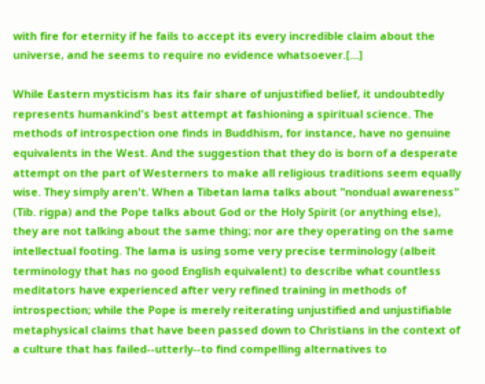with fire for eternity if he fails to accept its every incredible claim about the universe, and he seems to require no evidence whatsoever.[...]

While Eastern mysticism has its fair share of unjustified belief, it undoubtedly represents humankind's best attempt at fashioning a spiritual science. The methods of introspection one finds in Buddhism, for instance, have no genuine equivalents in the West. And the suggestion that they do is born of a desperate attempt on the part of Westerners to make all religious traditions seem equally wise. They simply aren't. When a Tibetan lama talks about "nondual awareness" (Tib. rigpa) and the Pope talks about God or the Holy Spirit (or anything else), they are not talking about the same thing; nor are they operating on the same intellectual footing. The lama is using some very precise terminology (albeit terminology that has no good English equivalent) to describe what countless meditators have experienced after very refined training in methods of introspection; while the Pope is merely reiterating unjustified and unjustifiable metaphysical claims that have been passed down to Christians in the context of a culture that has failed--utterly--to find compelling alternatives to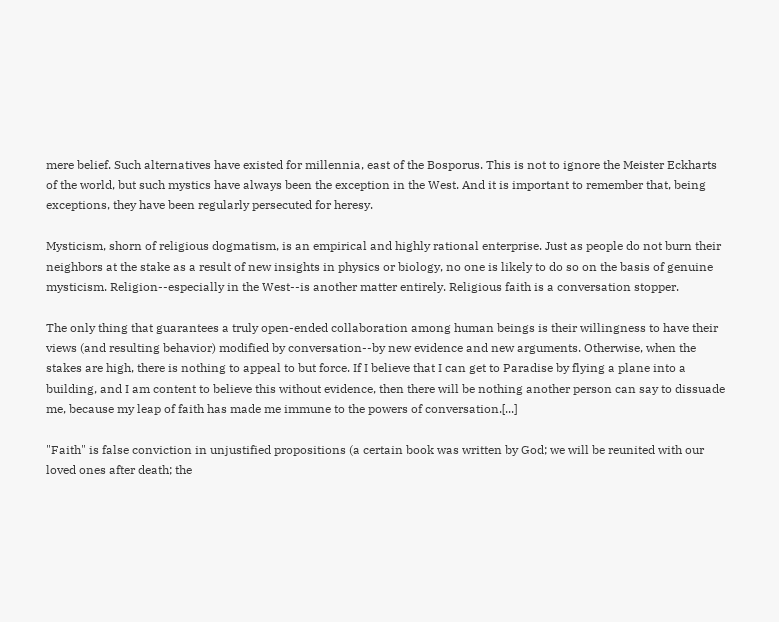mere belief. Such alternatives have existed for millennia, east of the Bosporus. This is not to ignore the Meister Eckharts of the world, but such mystics have always been the exception in the West. And it is important to remember that, being exceptions, they have been regularly persecuted for heresy.

Mysticism, shorn of religious dogmatism, is an empirical and highly rational enterprise. Just as people do not burn their neighbors at the stake as a result of new insights in physics or biology, no one is likely to do so on the basis of genuine mysticism. Religion--especially in the West--is another matter entirely. Religious faith is a conversation stopper.

The only thing that guarantees a truly open-ended collaboration among human beings is their willingness to have their views (and resulting behavior) modified by conversation--by new evidence and new arguments. Otherwise, when the stakes are high, there is nothing to appeal to but force. If I believe that I can get to Paradise by flying a plane into a building, and I am content to believe this without evidence, then there will be nothing another person can say to dissuade me, because my leap of faith has made me immune to the powers of conversation.[...]

"Faith" is false conviction in unjustified propositions (a certain book was written by God; we will be reunited with our loved ones after death; the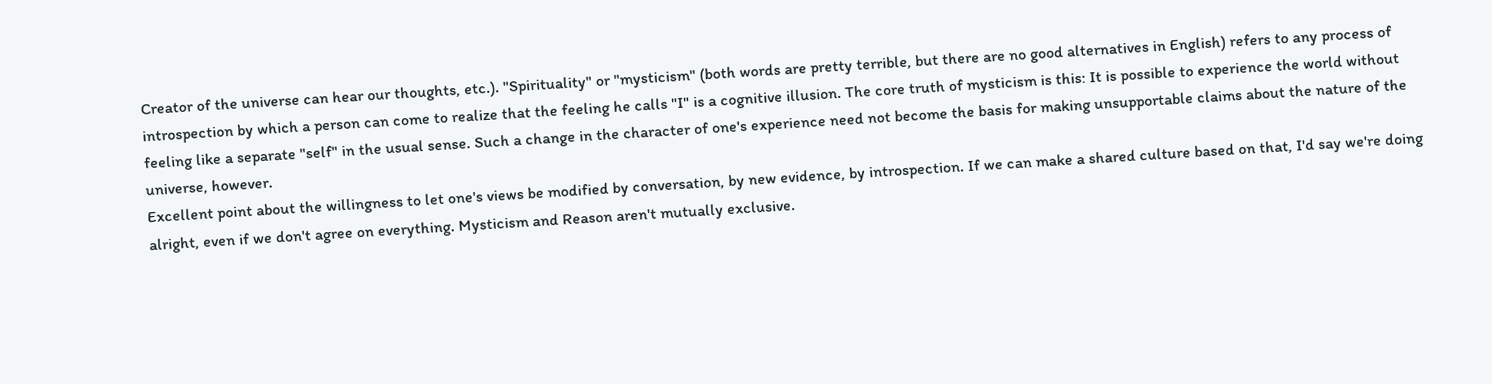Creator of the universe can hear our thoughts, etc.). "Spirituality" or "mysticism" (both words are pretty terrible, but there are no good alternatives in English) refers to any process of introspection by which a person can come to realize that the feeling he calls "I" is a cognitive illusion. The core truth of mysticism is this: It is possible to experience the world without feeling like a separate "self" in the usual sense. Such a change in the character of one's experience need not become the basis for making unsupportable claims about the nature of the universe, however.
Excellent point about the willingness to let one's views be modified by conversation, by new evidence, by introspection. If we can make a shared culture based on that, I'd say we're doing alright, even if we don't agree on everything. Mysticism and Reason aren't mutually exclusive.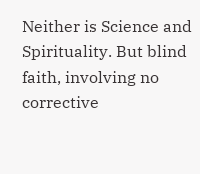Neither is Science and Spirituality. But blind faith, involving no corrective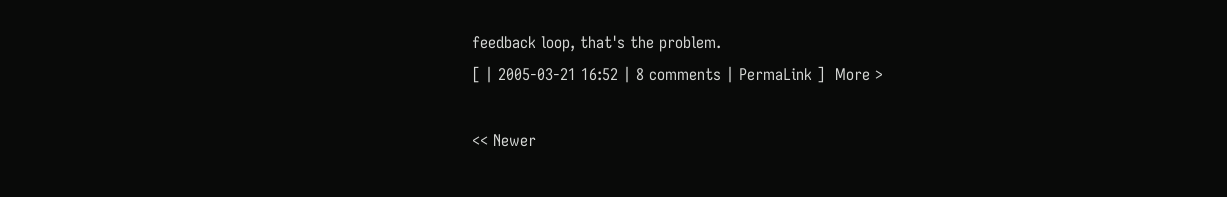feedback loop, that's the problem.
[ | 2005-03-21 16:52 | 8 comments | PermaLink ]  More >

<< Newer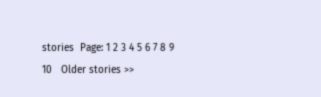stories  Page: 1 2 3 4 5 6 7 8 9 10   Older stories >>